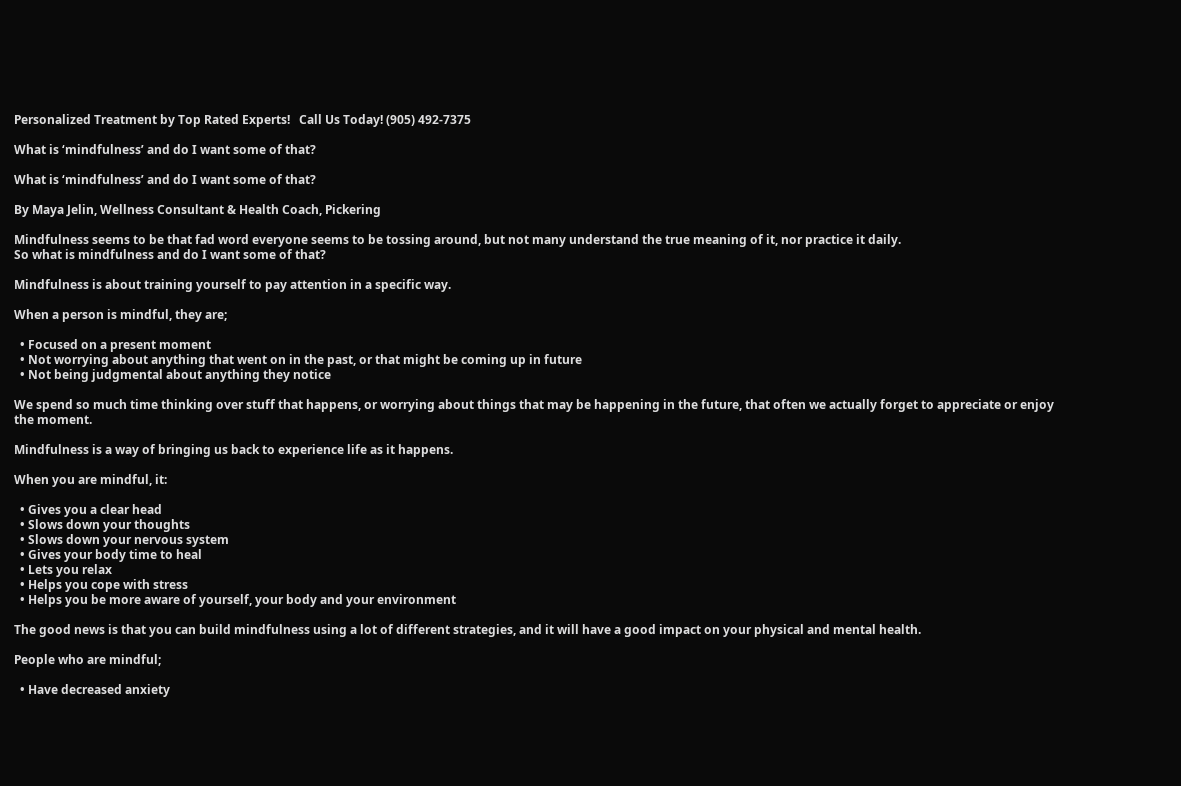Personalized Treatment by Top Rated Experts!   Call Us Today! (905) 492-7375

What is ‘mindfulness’ and do I want some of that?

What is ‘mindfulness’ and do I want some of that?

By Maya Jelin, Wellness Consultant & Health Coach, Pickering

Mindfulness seems to be that fad word everyone seems to be tossing around, but not many understand the true meaning of it, nor practice it daily.
So what is mindfulness and do I want some of that?

Mindfulness is about training yourself to pay attention in a specific way.

When a person is mindful, they are;

  • Focused on a present moment
  • Not worrying about anything that went on in the past, or that might be coming up in future
  • Not being judgmental about anything they notice

We spend so much time thinking over stuff that happens, or worrying about things that may be happening in the future, that often we actually forget to appreciate or enjoy the moment.

Mindfulness is a way of bringing us back to experience life as it happens.

When you are mindful, it:

  • Gives you a clear head
  • Slows down your thoughts
  • Slows down your nervous system
  • Gives your body time to heal
  • Lets you relax
  • Helps you cope with stress
  • Helps you be more aware of yourself, your body and your environment

The good news is that you can build mindfulness using a lot of different strategies, and it will have a good impact on your physical and mental health.

People who are mindful;

  • Have decreased anxiety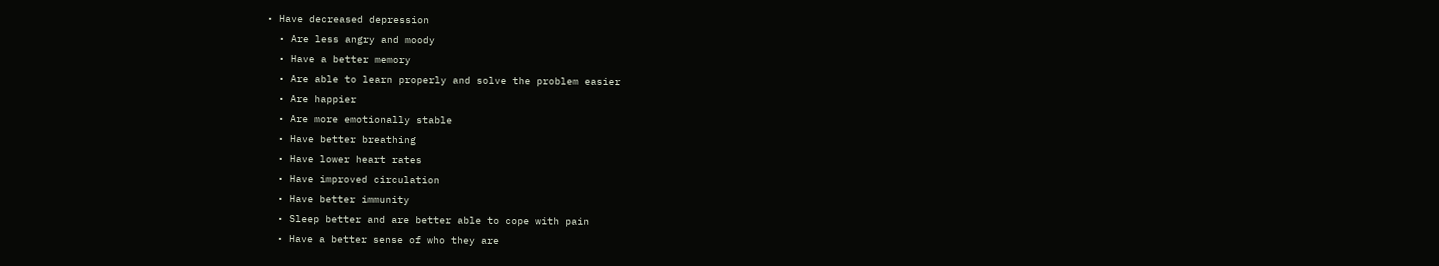• Have decreased depression
  • Are less angry and moody
  • Have a better memory
  • Are able to learn properly and solve the problem easier
  • Are happier
  • Are more emotionally stable
  • Have better breathing
  • Have lower heart rates
  • Have improved circulation
  • Have better immunity
  • Sleep better and are better able to cope with pain
  • Have a better sense of who they are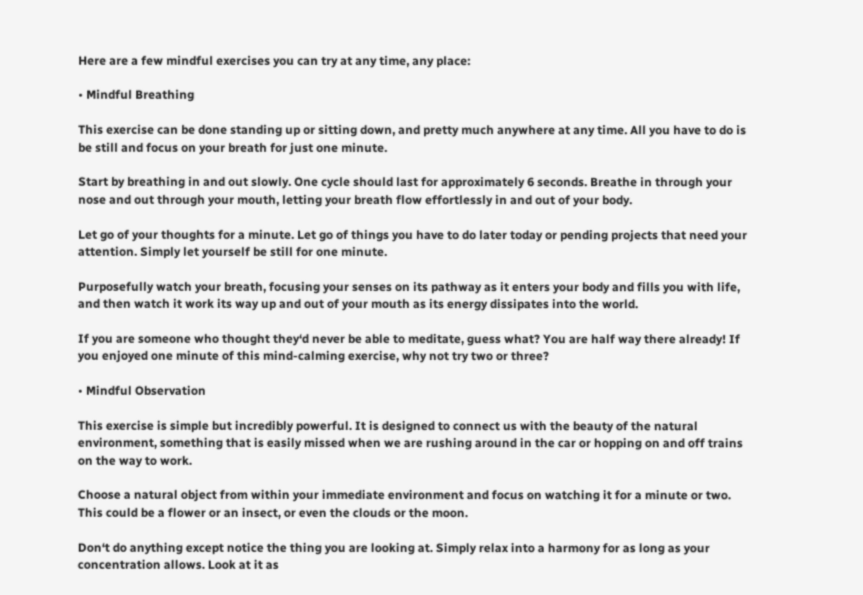Here are a few mindful exercises you can try at any time, any place:

• Mindful Breathing

This exercise can be done standing up or sitting down, and pretty much anywhere at any time. All you have to do is be still and focus on your breath for just one minute.

Start by breathing in and out slowly. One cycle should last for approximately 6 seconds. Breathe in through your nose and out through your mouth, letting your breath flow effortlessly in and out of your body.

Let go of your thoughts for a minute. Let go of things you have to do later today or pending projects that need your attention. Simply let yourself be still for one minute.

Purposefully watch your breath, focusing your senses on its pathway as it enters your body and fills you with life, and then watch it work its way up and out of your mouth as its energy dissipates into the world.

If you are someone who thought they‘d never be able to meditate, guess what? You are half way there already! If you enjoyed one minute of this mind-calming exercise, why not try two or three?

• Mindful Observation

This exercise is simple but incredibly powerful. It is designed to connect us with the beauty of the natural environment, something that is easily missed when we are rushing around in the car or hopping on and off trains on the way to work.

Choose a natural object from within your immediate environment and focus on watching it for a minute or two. This could be a flower or an insect, or even the clouds or the moon.

Don‘t do anything except notice the thing you are looking at. Simply relax into a harmony for as long as your concentration allows. Look at it as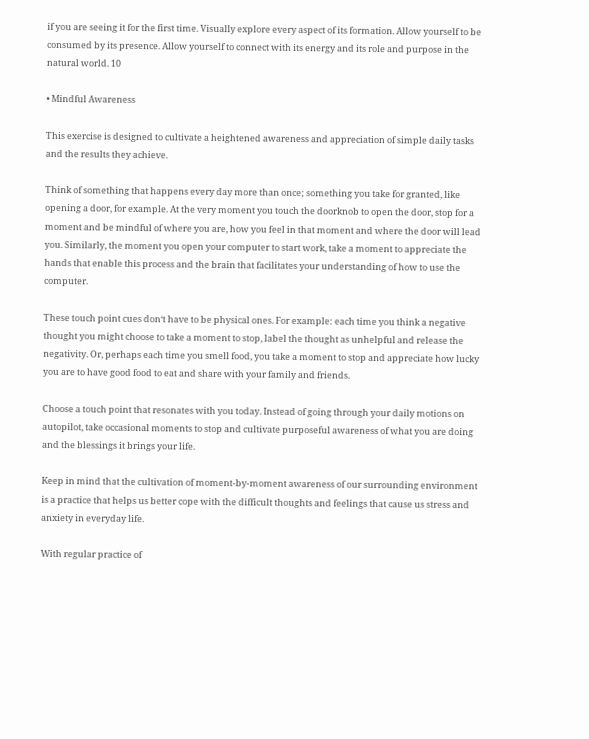if you are seeing it for the first time. Visually explore every aspect of its formation. Allow yourself to be consumed by its presence. Allow yourself to connect with its energy and its role and purpose in the natural world. 10

• Mindful Awareness

This exercise is designed to cultivate a heightened awareness and appreciation of simple daily tasks and the results they achieve.

Think of something that happens every day more than once; something you take for granted, like opening a door, for example. At the very moment you touch the doorknob to open the door, stop for a moment and be mindful of where you are, how you feel in that moment and where the door will lead you. Similarly, the moment you open your computer to start work, take a moment to appreciate the hands that enable this process and the brain that facilitates your understanding of how to use the computer.

These touch point cues don‘t have to be physical ones. For example: each time you think a negative thought you might choose to take a moment to stop, label the thought as unhelpful and release the negativity. Or, perhaps each time you smell food, you take a moment to stop and appreciate how lucky you are to have good food to eat and share with your family and friends.

Choose a touch point that resonates with you today. Instead of going through your daily motions on autopilot, take occasional moments to stop and cultivate purposeful awareness of what you are doing and the blessings it brings your life.

Keep in mind that the cultivation of moment-by-moment awareness of our surrounding environment is a practice that helps us better cope with the difficult thoughts and feelings that cause us stress and anxiety in everyday life.

With regular practice of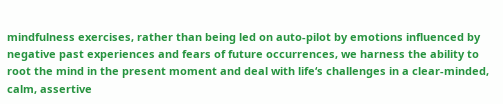mindfulness exercises, rather than being led on auto-pilot by emotions influenced by negative past experiences and fears of future occurrences, we harness the ability to root the mind in the present moment and deal with life‘s challenges in a clear-minded, calm, assertive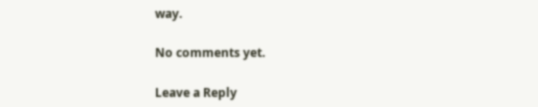way.

No comments yet.

Leave a Reply